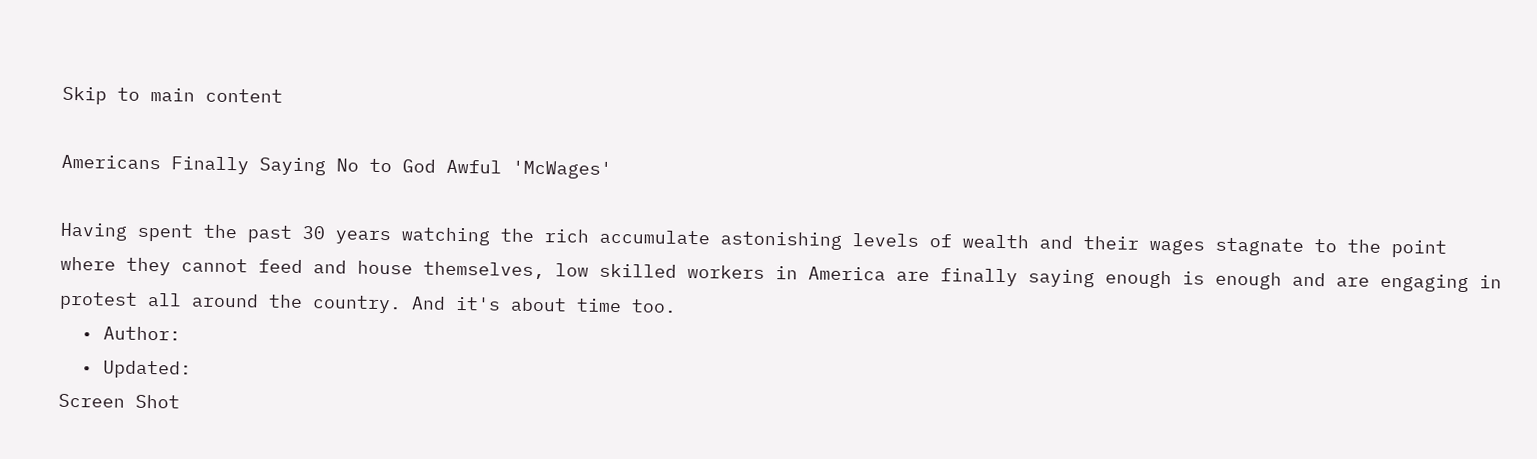Skip to main content

Americans Finally Saying No to God Awful 'McWages'

Having spent the past 30 years watching the rich accumulate astonishing levels of wealth and their wages stagnate to the point where they cannot feed and house themselves, low skilled workers in America are finally saying enough is enough and are engaging in protest all around the country. And it's about time too.
  • Author:
  • Updated:
Screen Shot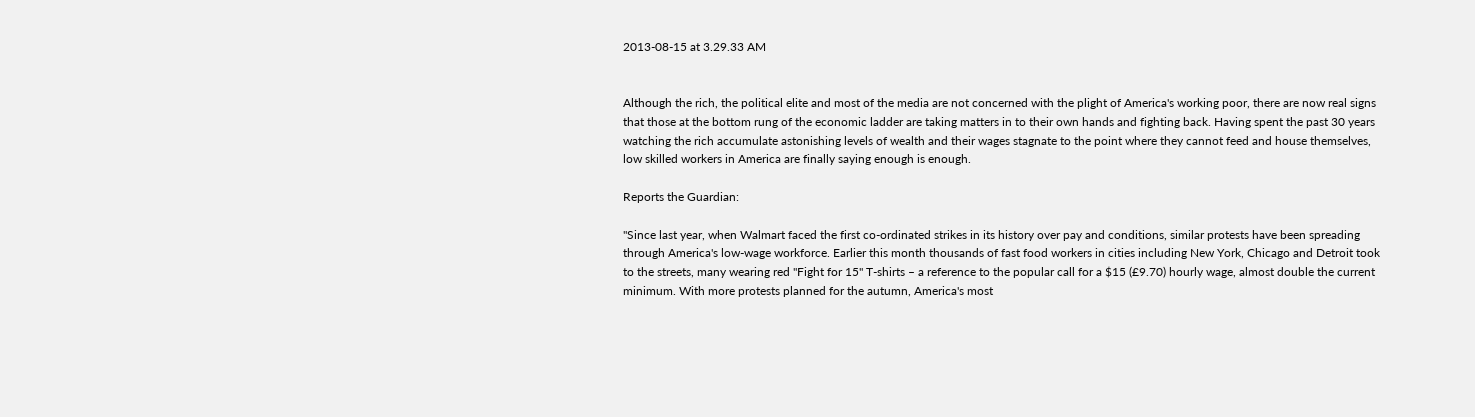2013-08-15 at 3.29.33 AM


Although the rich, the political elite and most of the media are not concerned with the plight of America's working poor, there are now real signs that those at the bottom rung of the economic ladder are taking matters in to their own hands and fighting back. Having spent the past 30 years watching the rich accumulate astonishing levels of wealth and their wages stagnate to the point where they cannot feed and house themselves, low skilled workers in America are finally saying enough is enough.

Reports the Guardian:

"Since last year, when Walmart faced the first co-ordinated strikes in its history over pay and conditions, similar protests have been spreading through America's low-wage workforce. Earlier this month thousands of fast food workers in cities including New York, Chicago and Detroit took to the streets, many wearing red "Fight for 15" T-shirts – a reference to the popular call for a $15 (£9.70) hourly wage, almost double the current minimum. With more protests planned for the autumn, America's most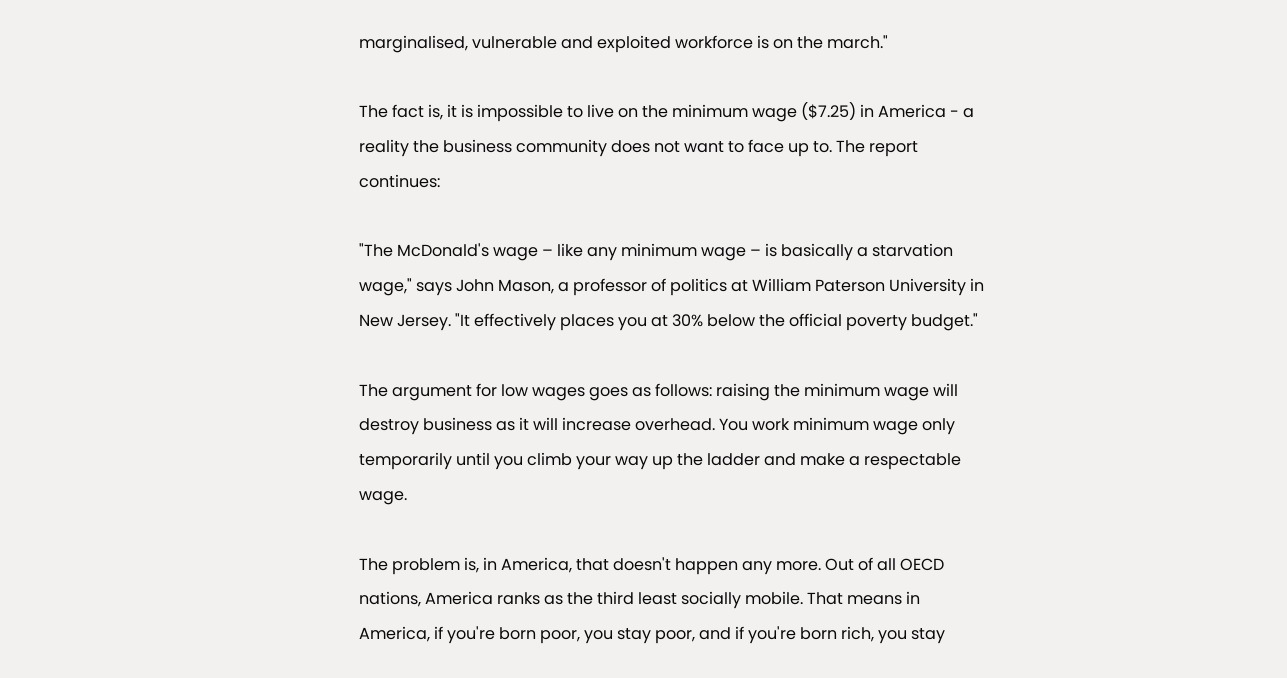marginalised, vulnerable and exploited workforce is on the march."

The fact is, it is impossible to live on the minimum wage ($7.25) in America - a reality the business community does not want to face up to. The report continues:

"The McDonald's wage – like any minimum wage – is basically a starvation wage," says John Mason, a professor of politics at William Paterson University in New Jersey. "It effectively places you at 30% below the official poverty budget."

The argument for low wages goes as follows: raising the minimum wage will destroy business as it will increase overhead. You work minimum wage only temporarily until you climb your way up the ladder and make a respectable wage.

The problem is, in America, that doesn't happen any more. Out of all OECD nations, America ranks as the third least socially mobile. That means in America, if you're born poor, you stay poor, and if you're born rich, you stay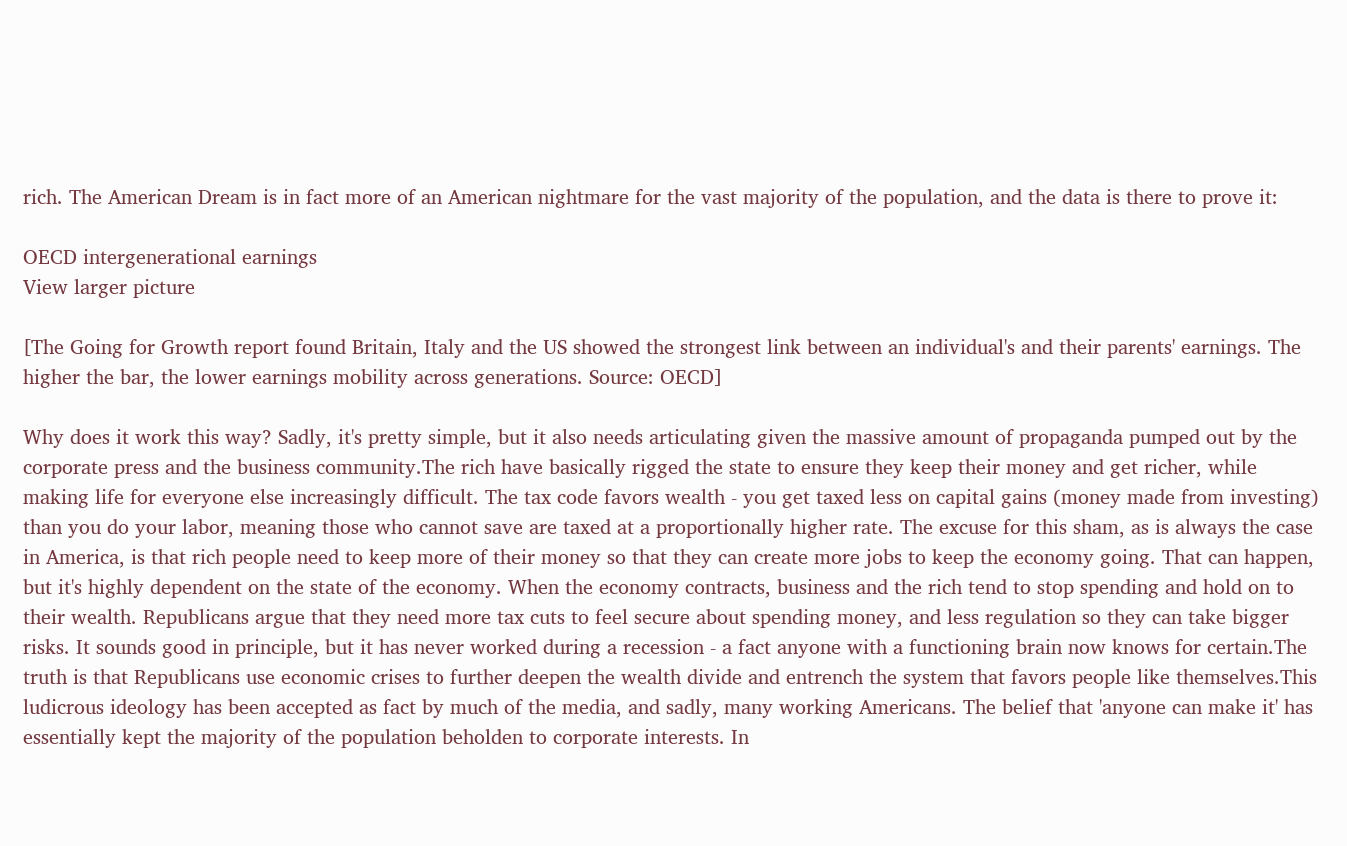rich. The American Dream is in fact more of an American nightmare for the vast majority of the population, and the data is there to prove it:

OECD intergenerational earnings
View larger picture

[The Going for Growth report found Britain, Italy and the US showed the strongest link between an individual's and their parents' earnings. The higher the bar, the lower earnings mobility across generations. Source: OECD]

Why does it work this way? Sadly, it's pretty simple, but it also needs articulating given the massive amount of propaganda pumped out by the corporate press and the business community.The rich have basically rigged the state to ensure they keep their money and get richer, while making life for everyone else increasingly difficult. The tax code favors wealth - you get taxed less on capital gains (money made from investing) than you do your labor, meaning those who cannot save are taxed at a proportionally higher rate. The excuse for this sham, as is always the case in America, is that rich people need to keep more of their money so that they can create more jobs to keep the economy going. That can happen, but it's highly dependent on the state of the economy. When the economy contracts, business and the rich tend to stop spending and hold on to their wealth. Republicans argue that they need more tax cuts to feel secure about spending money, and less regulation so they can take bigger risks. It sounds good in principle, but it has never worked during a recession - a fact anyone with a functioning brain now knows for certain.The truth is that Republicans use economic crises to further deepen the wealth divide and entrench the system that favors people like themselves.This ludicrous ideology has been accepted as fact by much of the media, and sadly, many working Americans. The belief that 'anyone can make it' has essentially kept the majority of the population beholden to corporate interests. In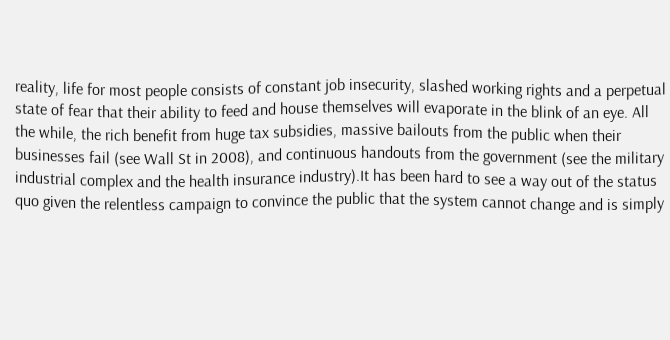reality, life for most people consists of constant job insecurity, slashed working rights and a perpetual state of fear that their ability to feed and house themselves will evaporate in the blink of an eye. All the while, the rich benefit from huge tax subsidies, massive bailouts from the public when their businesses fail (see Wall St in 2008), and continuous handouts from the government (see the military industrial complex and the health insurance industry).It has been hard to see a way out of the status quo given the relentless campaign to convince the public that the system cannot change and is simply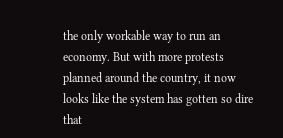the only workable way to run an economy. But with more protests planned around the country, it now looks like the system has gotten so dire that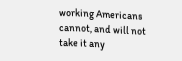working Americans cannot, and will not take it any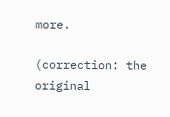more.

(correction: the original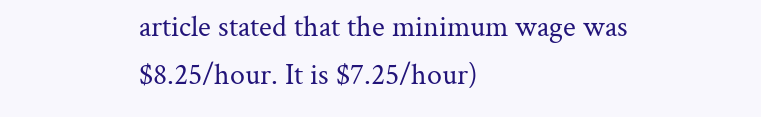article stated that the minimum wage was $8.25/hour. It is $7.25/hour)